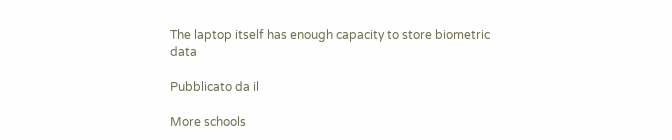The laptop itself has enough capacity to store biometric data

Pubblicato da il

More schools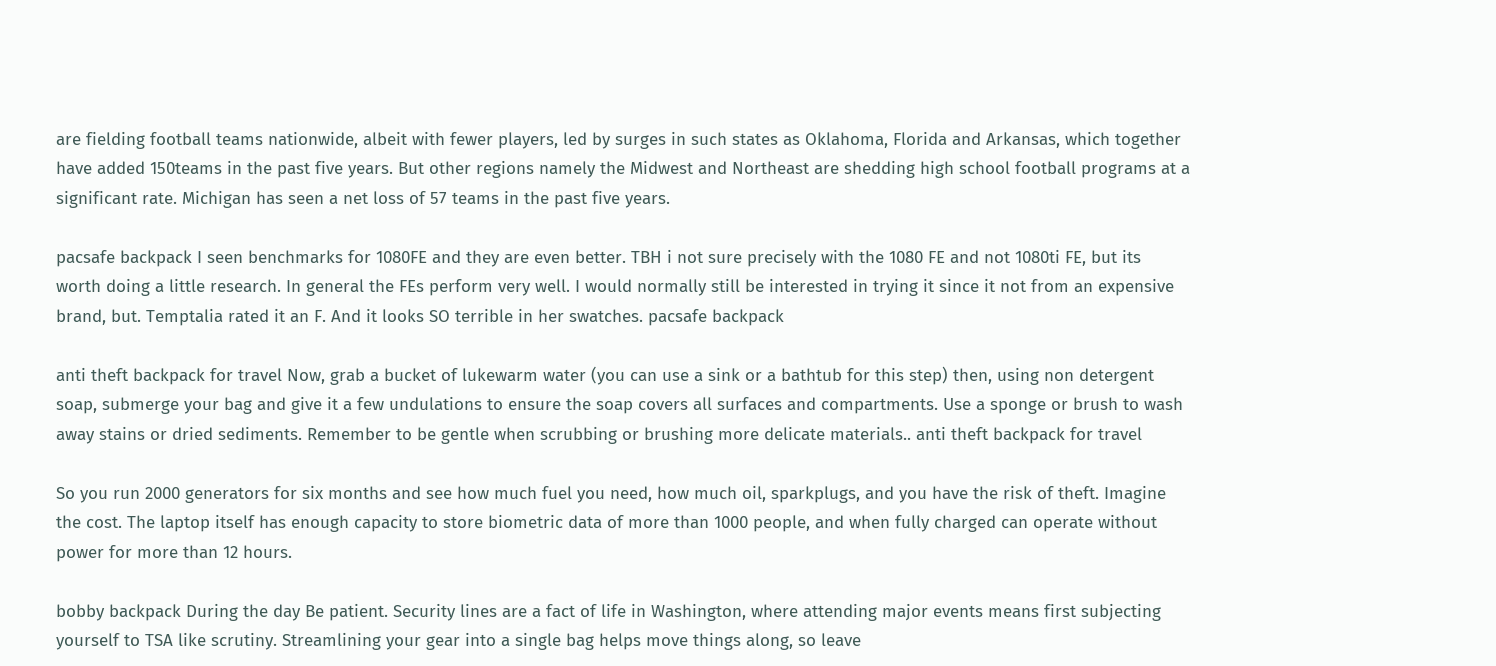are fielding football teams nationwide, albeit with fewer players, led by surges in such states as Oklahoma, Florida and Arkansas, which together have added 150teams in the past five years. But other regions namely the Midwest and Northeast are shedding high school football programs at a significant rate. Michigan has seen a net loss of 57 teams in the past five years.

pacsafe backpack I seen benchmarks for 1080FE and they are even better. TBH i not sure precisely with the 1080 FE and not 1080ti FE, but its worth doing a little research. In general the FEs perform very well. I would normally still be interested in trying it since it not from an expensive brand, but. Temptalia rated it an F. And it looks SO terrible in her swatches. pacsafe backpack

anti theft backpack for travel Now, grab a bucket of lukewarm water (you can use a sink or a bathtub for this step) then, using non detergent soap, submerge your bag and give it a few undulations to ensure the soap covers all surfaces and compartments. Use a sponge or brush to wash away stains or dried sediments. Remember to be gentle when scrubbing or brushing more delicate materials.. anti theft backpack for travel

So you run 2000 generators for six months and see how much fuel you need, how much oil, sparkplugs, and you have the risk of theft. Imagine the cost. The laptop itself has enough capacity to store biometric data of more than 1000 people, and when fully charged can operate without power for more than 12 hours.

bobby backpack During the day Be patient. Security lines are a fact of life in Washington, where attending major events means first subjecting yourself to TSA like scrutiny. Streamlining your gear into a single bag helps move things along, so leave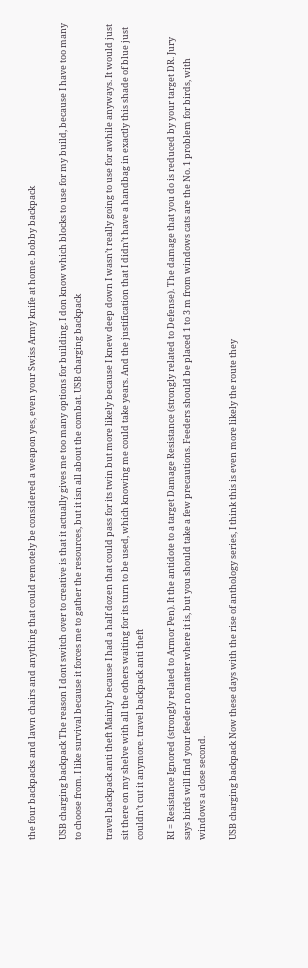the four backpacks and lawn chairs and anything that could remotely be considered a weapon yes, even your Swiss Army knife at home. bobby backpack

USB charging backpack The reason I dont switch over to creative is that it actually gives me too many options for building. I don know which blocks to use for my build, because I have too many to choose from. I like survival because it forces me to gather the resources, but it isn all about the combat. USB charging backpack

travel backpack anti theft Mainly because I had a half dozen that could pass for its twin but more likely because I knew deep down I wasn’t really going to use for awhile anyways. It would just sit there on my shelve with all the others waiting for its turn to be used, which knowing me could take years. And the justification that I didn’t have a handbag in exactly this shade of blue just couldn’t cut it anymore. travel backpack anti theft

RI = Resistance Ignored (strongly related to Armor Pen). It the antidote to a target Damage Resistance (strongly related to Defense). The damage that you do is reduced by your target DR. Jury says birds will find your feeder no matter where it is, but you should take a few precautions. Feeders should be placed 1 to 3 m from windows cats are the No. 1 problem for birds, with windows a close second.

USB charging backpack Now these days with the rise of anthology series, I think this is even more likely the route they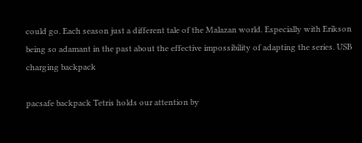could go. Each season just a different tale of the Malazan world. Especially with Erikson being so adamant in the past about the effective impossibility of adapting the series. USB charging backpack

pacsafe backpack Tetris holds our attention by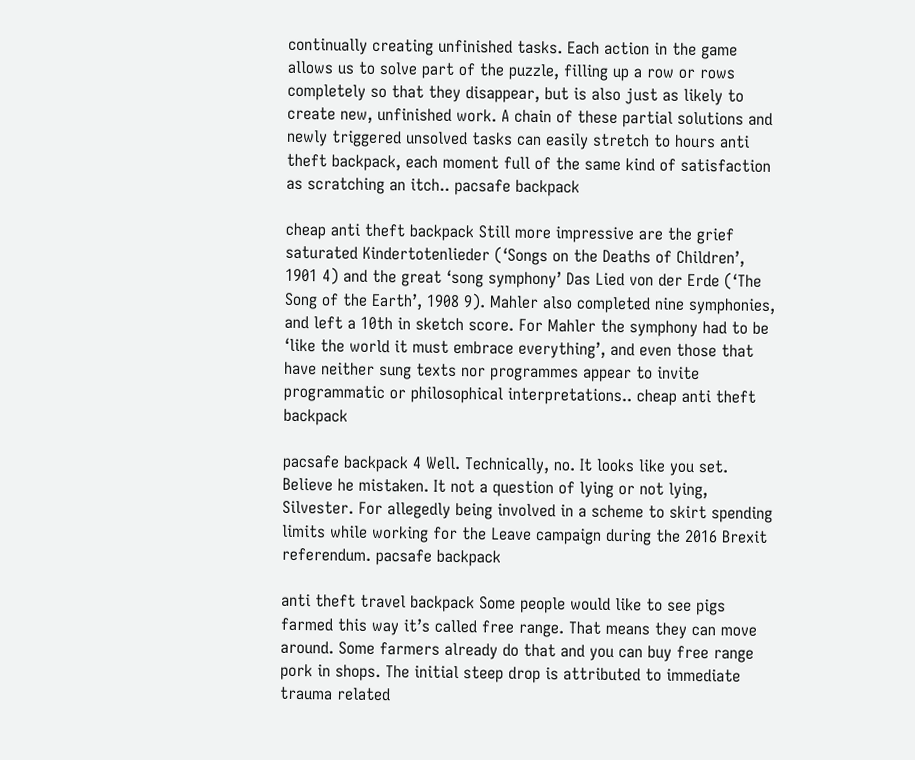continually creating unfinished tasks. Each action in the game allows us to solve part of the puzzle, filling up a row or rows completely so that they disappear, but is also just as likely to create new, unfinished work. A chain of these partial solutions and newly triggered unsolved tasks can easily stretch to hours anti theft backpack, each moment full of the same kind of satisfaction as scratching an itch.. pacsafe backpack

cheap anti theft backpack Still more impressive are the grief saturated Kindertotenlieder (‘Songs on the Deaths of Children’, 1901 4) and the great ‘song symphony’ Das Lied von der Erde (‘The Song of the Earth’, 1908 9). Mahler also completed nine symphonies, and left a 10th in sketch score. For Mahler the symphony had to be ‘like the world it must embrace everything’, and even those that have neither sung texts nor programmes appear to invite programmatic or philosophical interpretations.. cheap anti theft backpack

pacsafe backpack 4 Well. Technically, no. It looks like you set. Believe he mistaken. It not a question of lying or not lying, Silvester. For allegedly being involved in a scheme to skirt spending limits while working for the Leave campaign during the 2016 Brexit referendum. pacsafe backpack

anti theft travel backpack Some people would like to see pigs farmed this way it’s called free range. That means they can move around. Some farmers already do that and you can buy free range pork in shops. The initial steep drop is attributed to immediate trauma related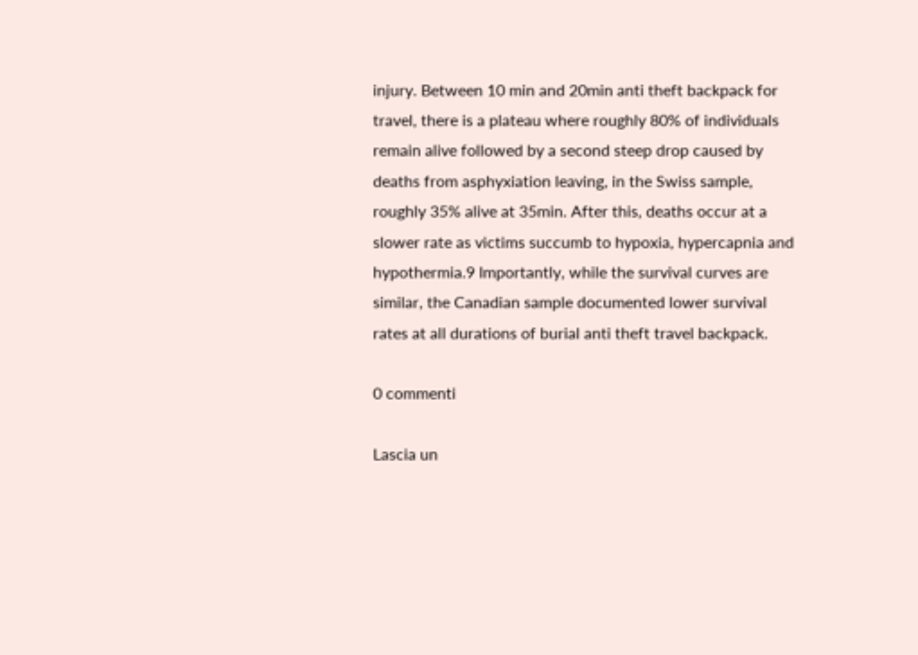injury. Between 10 min and 20min anti theft backpack for travel, there is a plateau where roughly 80% of individuals remain alive followed by a second steep drop caused by deaths from asphyxiation leaving, in the Swiss sample, roughly 35% alive at 35min. After this, deaths occur at a slower rate as victims succumb to hypoxia, hypercapnia and hypothermia.9 Importantly, while the survival curves are similar, the Canadian sample documented lower survival rates at all durations of burial anti theft travel backpack.

0 commenti

Lascia un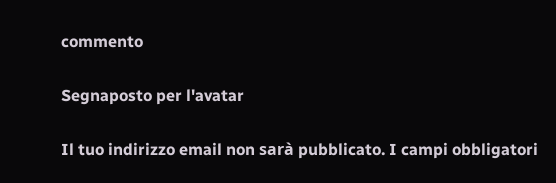commento

Segnaposto per l'avatar

Il tuo indirizzo email non sarà pubblicato. I campi obbligatori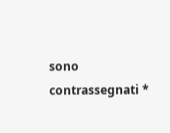sono contrassegnati *